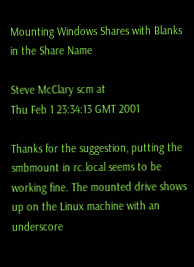Mounting Windows Shares with Blanks in the Share Name

Steve McClary scm at
Thu Feb 1 23:34:13 GMT 2001

Thanks for the suggestion, putting the smbmount in rc.local seems to be
working fine. The mounted drive shows up on the Linux machine with an
underscore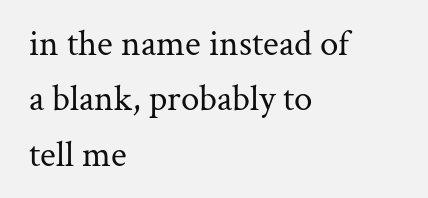in the name instead of a blank, probably to tell me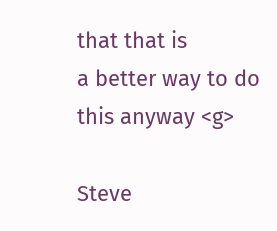that that is
a better way to do this anyway <g>

Steve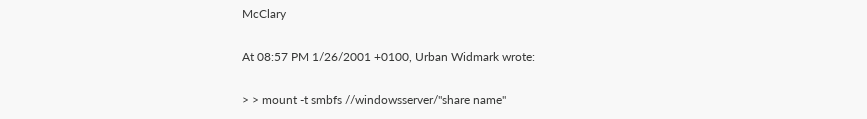McClary

At 08:57 PM 1/26/2001 +0100, Urban Widmark wrote:

> > mount -t smbfs //windowsserver/"share name"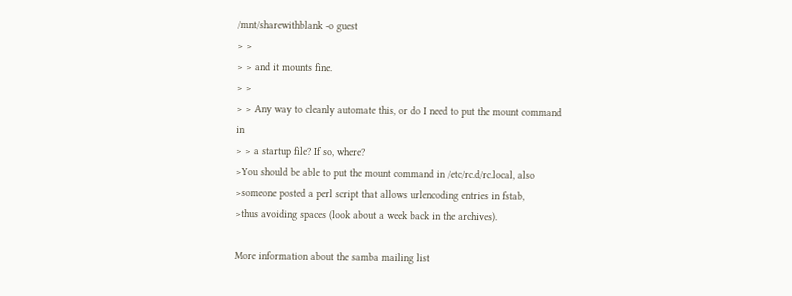/mnt/sharewithblank -o guest
> >
> > and it mounts fine.
> >
> > Any way to cleanly automate this, or do I need to put the mount command in
> > a startup file? If so, where?
>You should be able to put the mount command in /etc/rc.d/rc.local, also
>someone posted a perl script that allows urlencoding entries in fstab,
>thus avoiding spaces (look about a week back in the archives).

More information about the samba mailing list